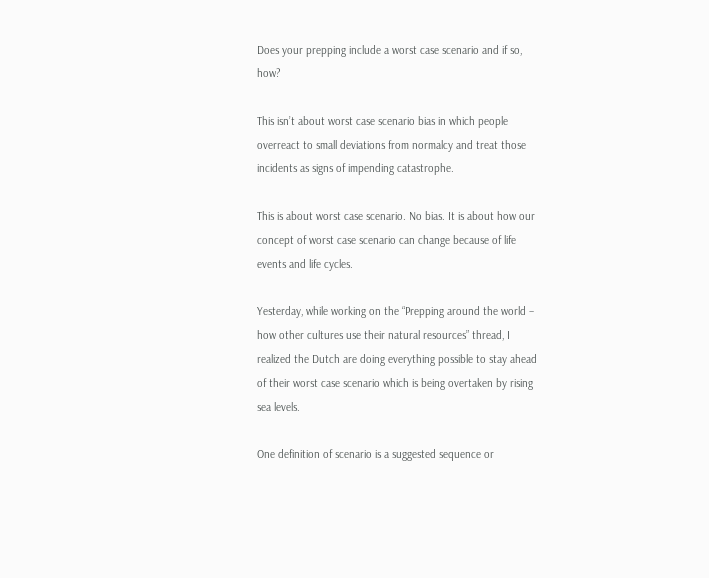Does your prepping include a worst case scenario and if so, how?

This isn’t about worst case scenario bias in which people overreact to small deviations from normalcy and treat those incidents as signs of impending catastrophe.

This is about worst case scenario. No bias. It is about how our concept of worst case scenario can change because of life events and life cycles.

Yesterday, while working on the “Prepping around the world – how other cultures use their natural resources” thread, I realized the Dutch are doing everything possible to stay ahead of their worst case scenario which is being overtaken by rising sea levels.

One definition of scenario is a suggested sequence or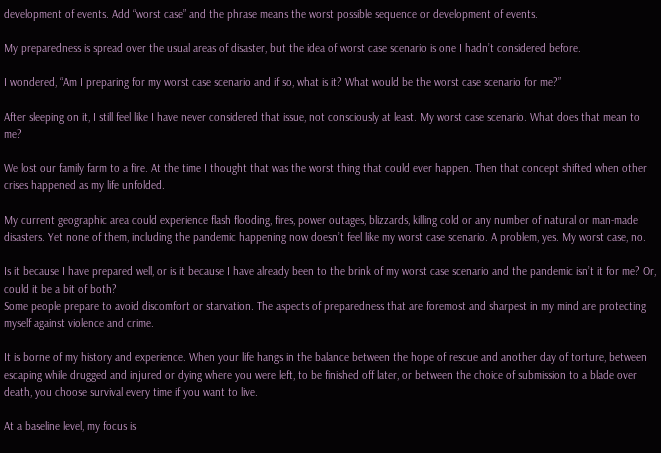development of events. Add “worst case” and the phrase means the worst possible sequence or development of events.

My preparedness is spread over the usual areas of disaster, but the idea of worst case scenario is one I hadn’t considered before.

I wondered, “Am I preparing for my worst case scenario and if so, what is it? What would be the worst case scenario for me?”

After sleeping on it, I still feel like I have never considered that issue, not consciously at least. My worst case scenario. What does that mean to me?

We lost our family farm to a fire. At the time I thought that was the worst thing that could ever happen. Then that concept shifted when other crises happened as my life unfolded.

My current geographic area could experience flash flooding, fires, power outages, blizzards, killing cold or any number of natural or man-made disasters. Yet none of them, including the pandemic happening now doesn’t feel like my worst case scenario. A problem, yes. My worst case, no.

Is it because I have prepared well, or is it because I have already been to the brink of my worst case scenario and the pandemic isn’t it for me? Or, could it be a bit of both?
Some people prepare to avoid discomfort or starvation. The aspects of preparedness that are foremost and sharpest in my mind are protecting myself against violence and crime.

It is borne of my history and experience. When your life hangs in the balance between the hope of rescue and another day of torture, between escaping while drugged and injured or dying where you were left, to be finished off later, or between the choice of submission to a blade over death, you choose survival every time if you want to live.

At a baseline level, my focus is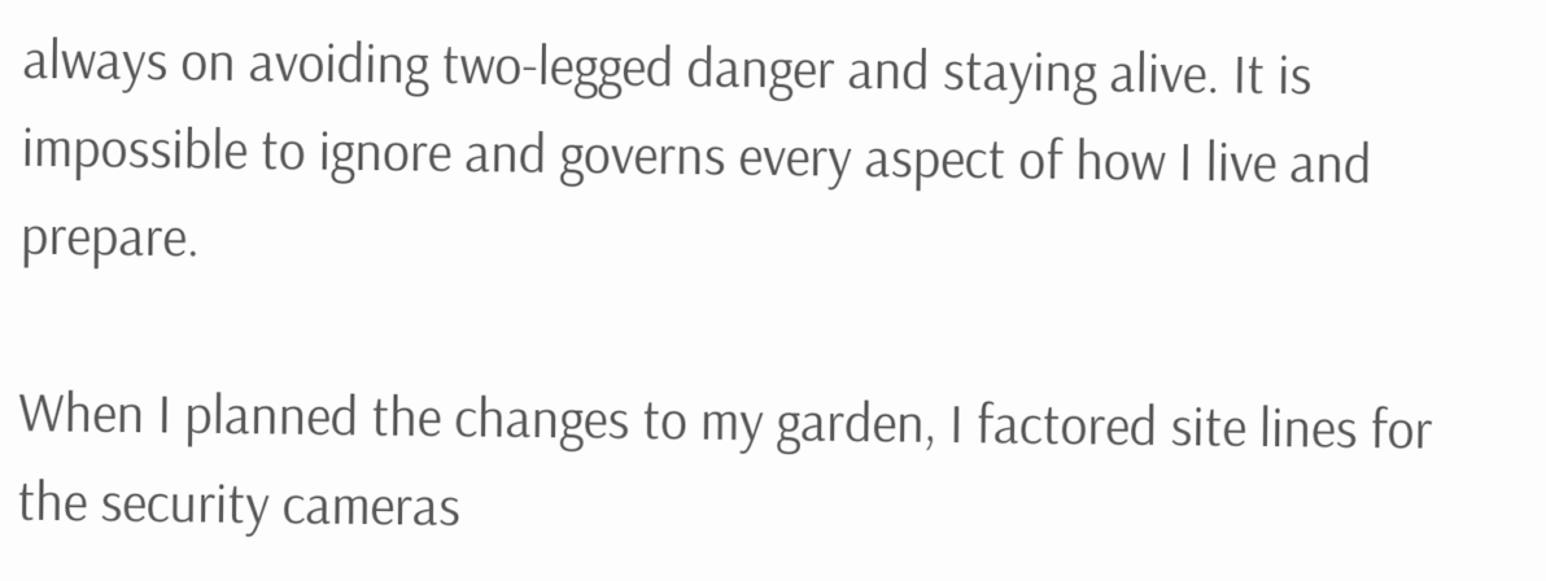always on avoiding two-legged danger and staying alive. It is impossible to ignore and governs every aspect of how I live and prepare.

When I planned the changes to my garden, I factored site lines for the security cameras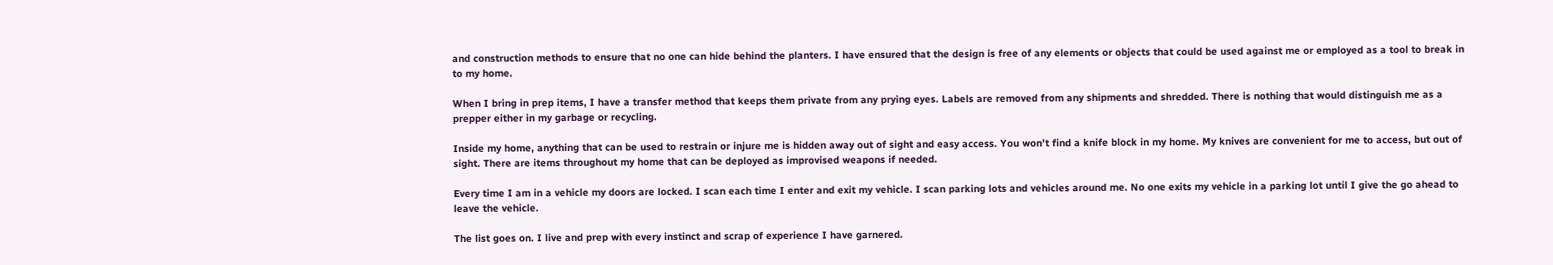and construction methods to ensure that no one can hide behind the planters. I have ensured that the design is free of any elements or objects that could be used against me or employed as a tool to break in to my home.

When I bring in prep items, I have a transfer method that keeps them private from any prying eyes. Labels are removed from any shipments and shredded. There is nothing that would distinguish me as a prepper either in my garbage or recycling.

Inside my home, anything that can be used to restrain or injure me is hidden away out of sight and easy access. You won’t find a knife block in my home. My knives are convenient for me to access, but out of sight. There are items throughout my home that can be deployed as improvised weapons if needed.

Every time I am in a vehicle my doors are locked. I scan each time I enter and exit my vehicle. I scan parking lots and vehicles around me. No one exits my vehicle in a parking lot until I give the go ahead to leave the vehicle.

The list goes on. I live and prep with every instinct and scrap of experience I have garnered.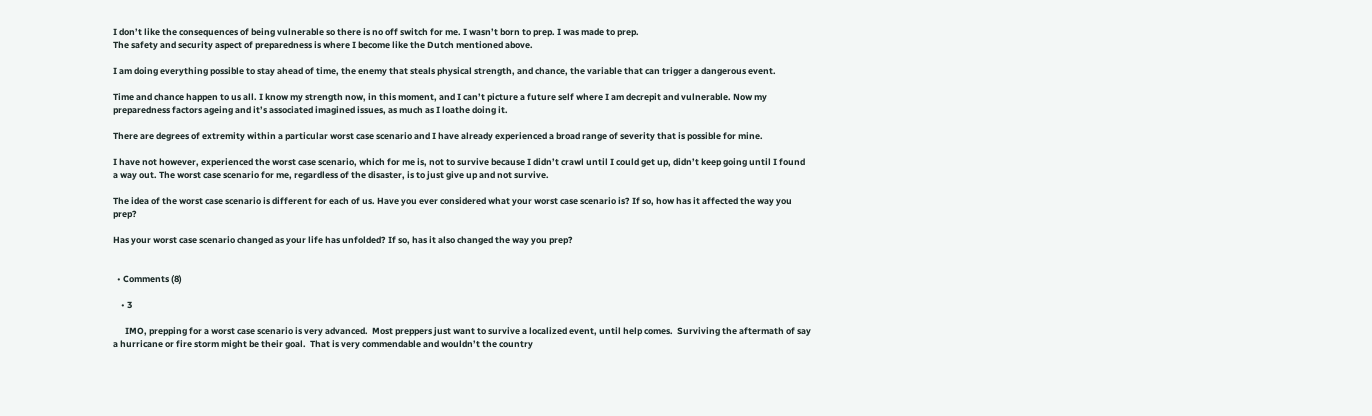I don’t like the consequences of being vulnerable so there is no off switch for me. I wasn’t born to prep. I was made to prep.
The safety and security aspect of preparedness is where I become like the Dutch mentioned above.

I am doing everything possible to stay ahead of time, the enemy that steals physical strength, and chance, the variable that can trigger a dangerous event.

Time and chance happen to us all. I know my strength now, in this moment, and I can’t picture a future self where I am decrepit and vulnerable. Now my preparedness factors ageing and it’s associated imagined issues, as much as I loathe doing it.

There are degrees of extremity within a particular worst case scenario and I have already experienced a broad range of severity that is possible for mine.

I have not however, experienced the worst case scenario, which for me is, not to survive because I didn’t crawl until I could get up, didn’t keep going until I found a way out. The worst case scenario for me, regardless of the disaster, is to just give up and not survive.

The idea of the worst case scenario is different for each of us. Have you ever considered what your worst case scenario is? If so, how has it affected the way you prep?

Has your worst case scenario changed as your life has unfolded? If so, has it also changed the way you prep?


  • Comments (8)

    • 3

      IMO, prepping for a worst case scenario is very advanced.  Most preppers just want to survive a localized event, until help comes.  Surviving the aftermath of say a hurricane or fire storm might be their goal.  That is very commendable and wouldn’t the country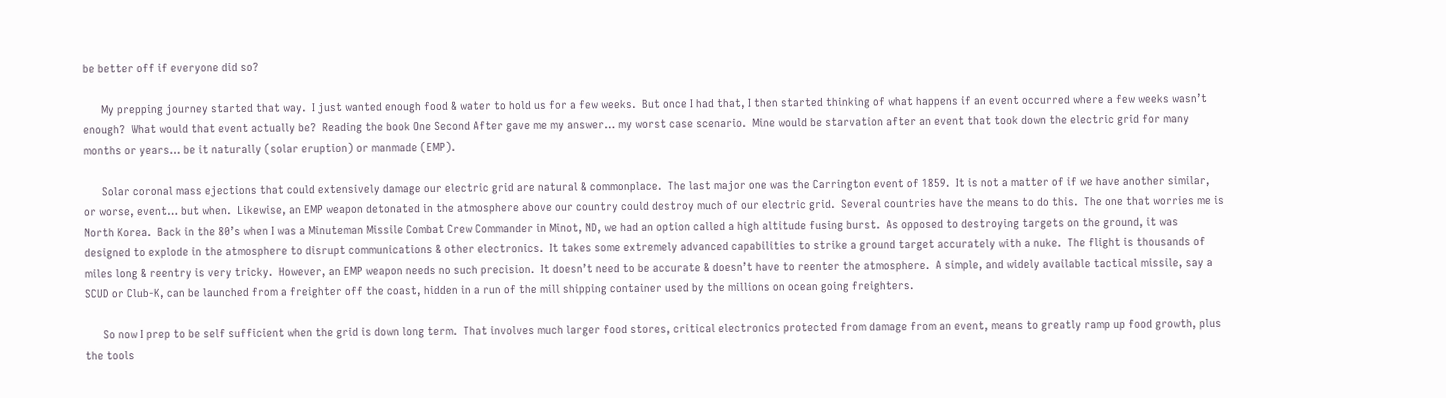be better off if everyone did so?

      My prepping journey started that way.  I just wanted enough food & water to hold us for a few weeks.  But once I had that, I then started thinking of what happens if an event occurred where a few weeks wasn’t enough?  What would that event actually be?  Reading the book One Second After gave me my answer… my worst case scenario.  Mine would be starvation after an event that took down the electric grid for many months or years… be it naturally (solar eruption) or manmade (EMP).

      Solar coronal mass ejections that could extensively damage our electric grid are natural & commonplace.  The last major one was the Carrington event of 1859.  It is not a matter of if we have another similar, or worse, event… but when.  Likewise, an EMP weapon detonated in the atmosphere above our country could destroy much of our electric grid.  Several countries have the means to do this.  The one that worries me is North Korea.  Back in the 80’s when I was a Minuteman Missile Combat Crew Commander in Minot, ND, we had an option called a high altitude fusing burst.  As opposed to destroying targets on the ground, it was designed to explode in the atmosphere to disrupt communications & other electronics.  It takes some extremely advanced capabilities to strike a ground target accurately with a nuke.  The flight is thousands of miles long & reentry is very tricky.  However, an EMP weapon needs no such precision.  It doesn’t need to be accurate & doesn’t have to reenter the atmosphere.  A simple, and widely available tactical missile, say a SCUD or Club-K, can be launched from a freighter off the coast, hidden in a run of the mill shipping container used by the millions on ocean going freighters.

      So now I prep to be self sufficient when the grid is down long term.  That involves much larger food stores, critical electronics protected from damage from an event, means to greatly ramp up food growth, plus the tools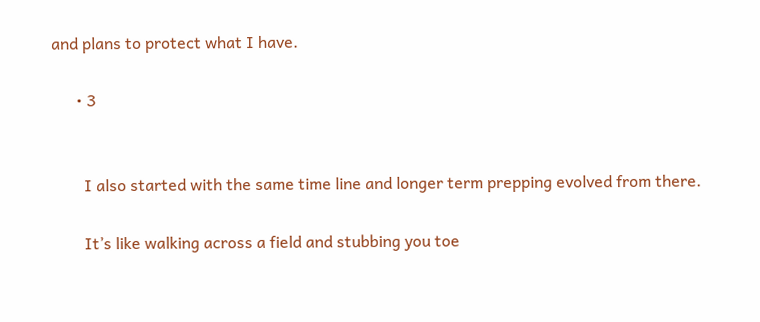and plans to protect what I have.

      • 3


        I also started with the same time line and longer term prepping evolved from there.

        It’s like walking across a field and stubbing you toe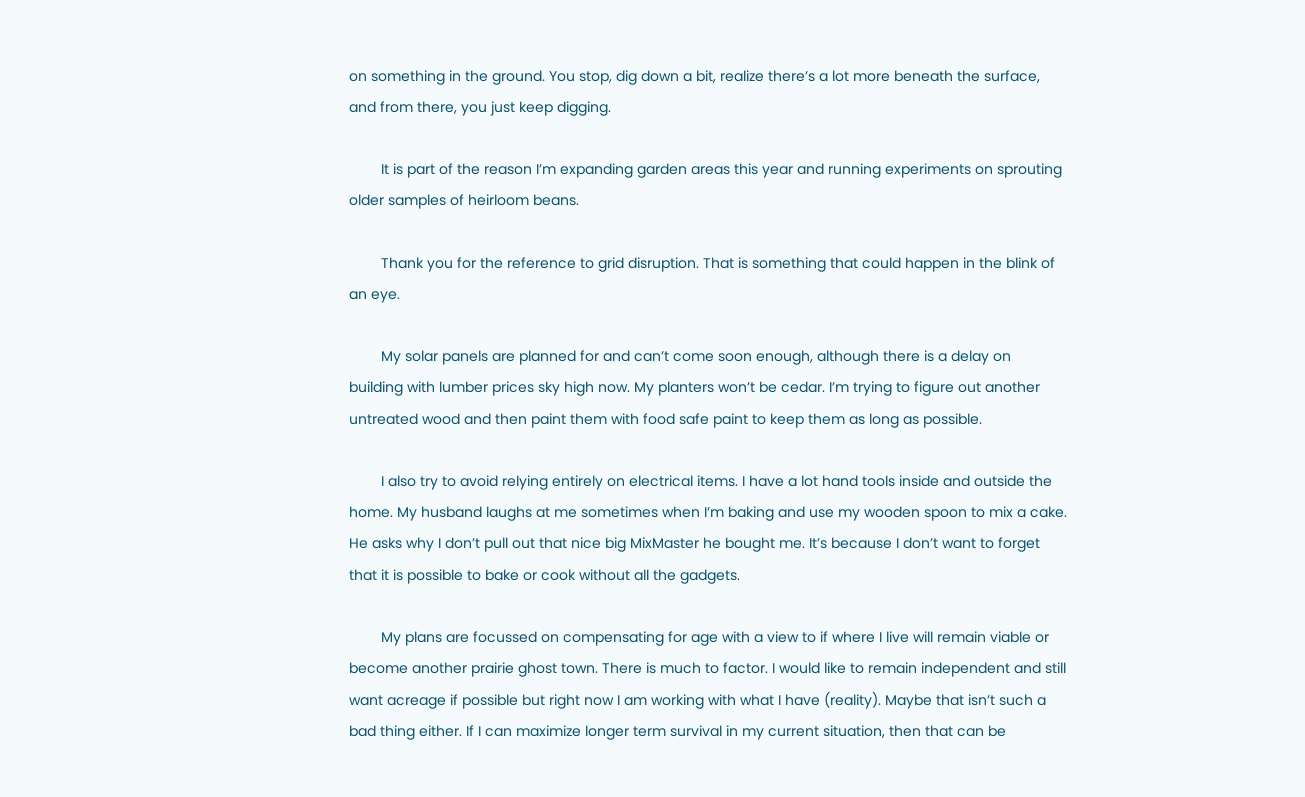on something in the ground. You stop, dig down a bit, realize there’s a lot more beneath the surface, and from there, you just keep digging.

        It is part of the reason I’m expanding garden areas this year and running experiments on sprouting older samples of heirloom beans.

        Thank you for the reference to grid disruption. That is something that could happen in the blink of an eye.

        My solar panels are planned for and can’t come soon enough, although there is a delay on building with lumber prices sky high now. My planters won’t be cedar. I’m trying to figure out another untreated wood and then paint them with food safe paint to keep them as long as possible.

        I also try to avoid relying entirely on electrical items. I have a lot hand tools inside and outside the home. My husband laughs at me sometimes when I’m baking and use my wooden spoon to mix a cake. He asks why I don’t pull out that nice big MixMaster he bought me. It’s because I don’t want to forget that it is possible to bake or cook without all the gadgets.

        My plans are focussed on compensating for age with a view to if where I live will remain viable or become another prairie ghost town. There is much to factor. I would like to remain independent and still want acreage if possible but right now I am working with what I have (reality). Maybe that isn’t such a bad thing either. If I can maximize longer term survival in my current situation, then that can be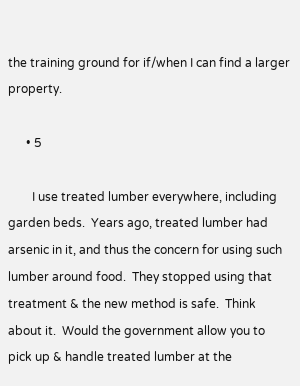the training ground for if/when I can find a larger property.

      • 5

        I use treated lumber everywhere, including garden beds.  Years ago, treated lumber had arsenic in it, and thus the concern for using such lumber around food.  They stopped using that treatment & the new method is safe.  Think about it.  Would the government allow you to pick up & handle treated lumber at the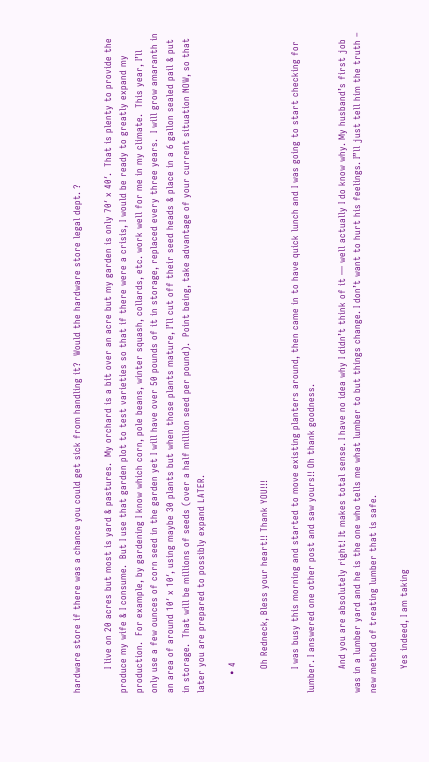hardware store if there was a chance you could get sick from handling it?  Would the hardware store legal dept. ?

        I live on 20 acres but most is yard & pastures.  My orchard is a bit over an acre but my garden is only 70′ x 40′.  That is plenty to provide the produce my wife & I consume.  But I use that garden plot to test varieties so that if there were a crisis, I would be ready to greatly expand my production.  For example, by gardening I know which corn, pole beans, winter squash, collards, etc. work well for me in my climate.  This year, I’ll only use a few ounces of corn seed in the garden yet I will have over 50 pounds of it in storage, replaced every three years.  I will grow amaranth in an area of around 10′ x 10′, using maybe 30 plants but when those plants mature, I’ll cut off their seed heads & place in a 6 gallon sealed pail & put in storage.  That will be millions of seeds (over a half million seed per pound).  Point being, take advantage of your current situation NOW, so that later you are prepared to possibly expand LATER.

      • 4

        Oh Redneck, Bless your heart!! Thank YOU!!!

        I was busy this morning and started to move existing planters around, then came in to have quick lunch and I was going to start checking for lumber. I answered one other post and saw yours!! Oh thank goodness.

        And you are absolutely right! It makes total sense. I have no idea why I didn’t think of it — well actually I do know why. My husband’s first job was in a lumber yard and he is the one who tells me what lumber to but things change. I don’t want to hurt his feelings. I”ll just tell him the truth – new method of treating lumber that is safe.

        Yes indeed, I am taking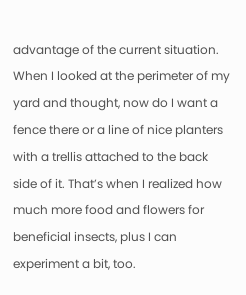advantage of the current situation. When I looked at the perimeter of my yard and thought, now do I want a fence there or a line of nice planters with a trellis attached to the back side of it. That’s when I realized how much more food and flowers for beneficial insects, plus I can experiment a bit, too.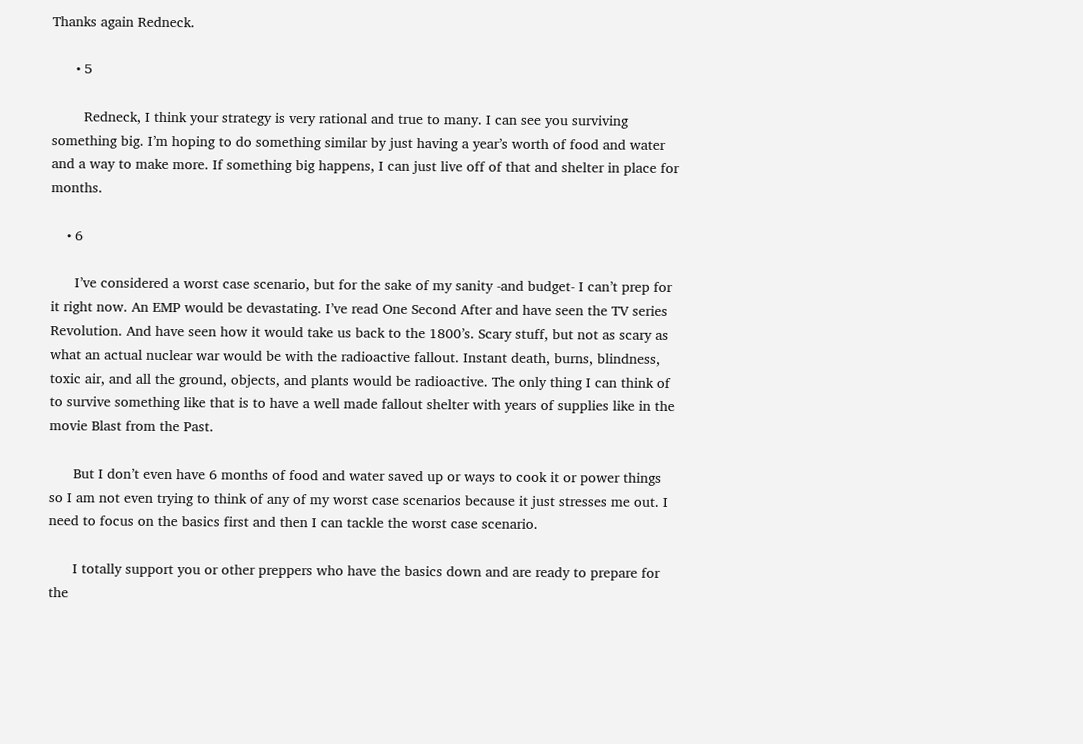Thanks again Redneck.

      • 5

        Redneck, I think your strategy is very rational and true to many. I can see you surviving something big. I’m hoping to do something similar by just having a year’s worth of food and water and a way to make more. If something big happens, I can just live off of that and shelter in place for months.

    • 6

      I’ve considered a worst case scenario, but for the sake of my sanity -and budget- I can’t prep for it right now. An EMP would be devastating. I’ve read One Second After and have seen the TV series Revolution. And have seen how it would take us back to the 1800’s. Scary stuff, but not as scary as what an actual nuclear war would be with the radioactive fallout. Instant death, burns, blindness, toxic air, and all the ground, objects, and plants would be radioactive. The only thing I can think of to survive something like that is to have a well made fallout shelter with years of supplies like in the movie Blast from the Past.

      But I don’t even have 6 months of food and water saved up or ways to cook it or power things so I am not even trying to think of any of my worst case scenarios because it just stresses me out. I need to focus on the basics first and then I can tackle the worst case scenario.

      I totally support you or other preppers who have the basics down and are ready to prepare for the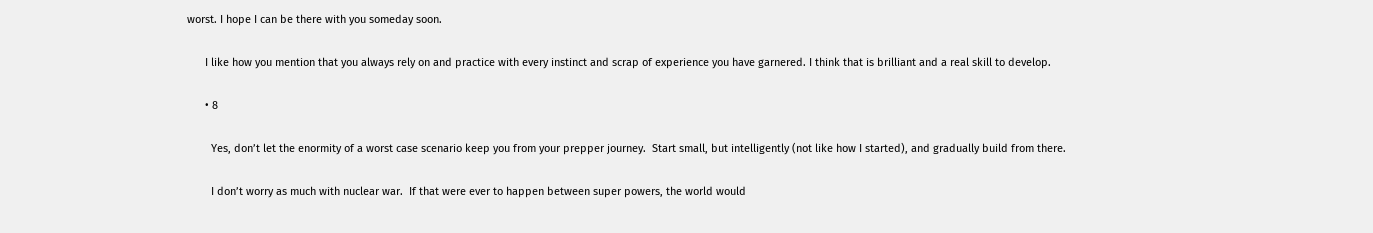worst. I hope I can be there with you someday soon.

      I like how you mention that you always rely on and practice with every instinct and scrap of experience you have garnered. I think that is brilliant and a real skill to develop.

      • 8

        Yes, don’t let the enormity of a worst case scenario keep you from your prepper journey.  Start small, but intelligently (not like how I started), and gradually build from there.

        I don’t worry as much with nuclear war.  If that were ever to happen between super powers, the world would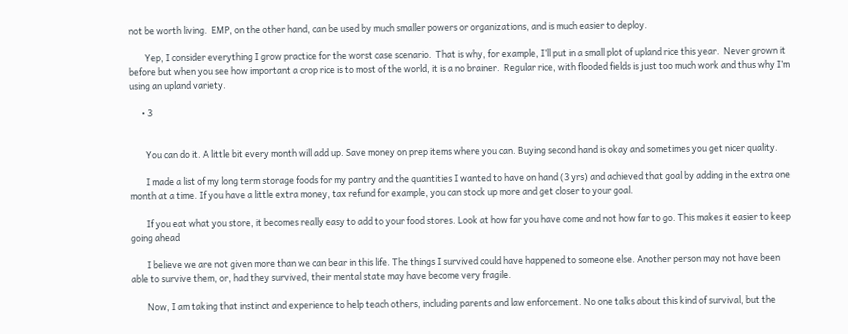not be worth living.  EMP, on the other hand, can be used by much smaller powers or organizations, and is much easier to deploy.

        Yep, I consider everything I grow practice for the worst case scenario.  That is why, for example, I’ll put in a small plot of upland rice this year.  Never grown it before but when you see how important a crop rice is to most of the world, it is a no brainer.  Regular rice, with flooded fields is just too much work and thus why I’m using an upland variety.

      • 3


        You can do it. A little bit every month will add up. Save money on prep items where you can. Buying second hand is okay and sometimes you get nicer quality.

        I made a list of my long term storage foods for my pantry and the quantities I wanted to have on hand (3 yrs) and achieved that goal by adding in the extra one month at a time. If you have a little extra money, tax refund for example, you can stock up more and get closer to your goal.

        If you eat what you store, it becomes really easy to add to your food stores. Look at how far you have come and not how far to go. This makes it easier to keep going ahead

        I believe we are not given more than we can bear in this life. The things I survived could have happened to someone else. Another person may not have been able to survive them, or, had they survived, their mental state may have become very fragile.

        Now, I am taking that instinct and experience to help teach others, including parents and law enforcement. No one talks about this kind of survival, but the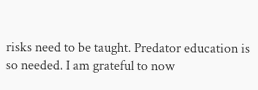risks need to be taught. Predator education is so needed. I am grateful to now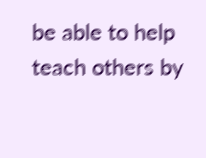be able to help teach others by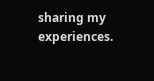sharing my experiences.